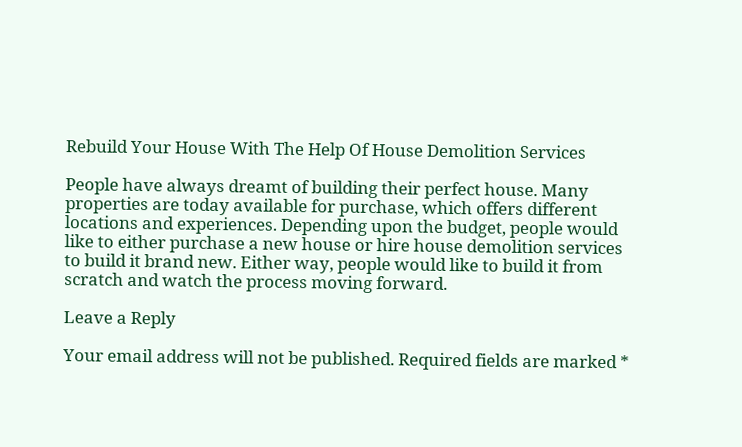Rebuild Your House With The Help Of House Demolition Services

People have always dreamt of building their perfect house. Many properties are today available for purchase, which offers different locations and experiences. Depending upon the budget, people would like to either purchase a new house or hire house demolition services to build it brand new. Either way, people would like to build it from scratch and watch the process moving forward.

Leave a Reply

Your email address will not be published. Required fields are marked *